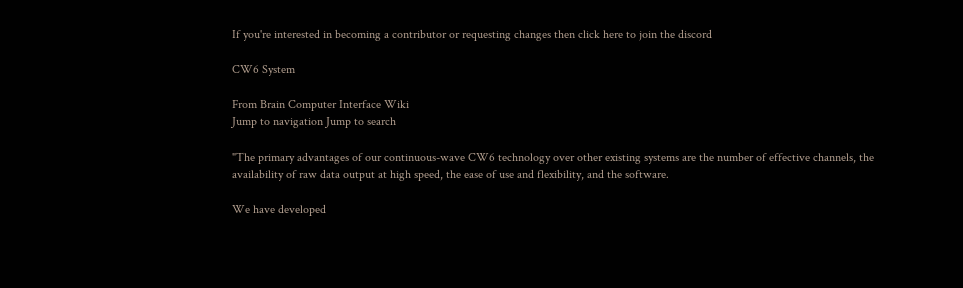If you're interested in becoming a contributor or requesting changes then click here to join the discord

CW6 System

From Brain Computer Interface Wiki
Jump to navigation Jump to search

"The primary advantages of our continuous-wave CW6 technology over other existing systems are the number of effective channels, the availability of raw data output at high speed, the ease of use and flexibility, and the software.

We have developed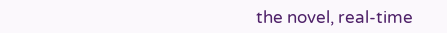the novel, real-time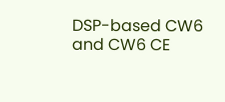DSP-based CW6 and CW6 CE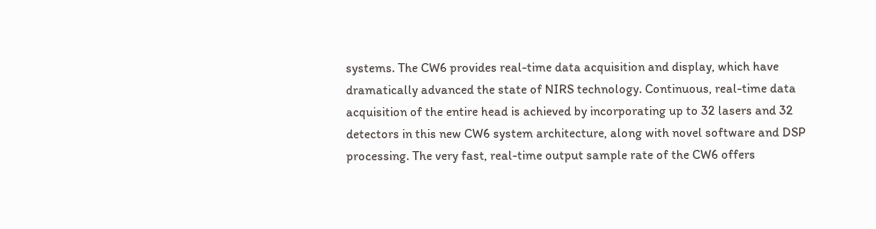systems. The CW6 provides real-time data acquisition and display, which have dramatically advanced the state of NIRS technology. Continuous, real-time data acquisition of the entire head is achieved by incorporating up to 32 lasers and 32 detectors in this new CW6 system architecture, along with novel software and DSP processing. The very fast, real-time output sample rate of the CW6 offers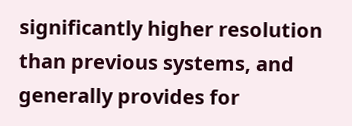significantly higher resolution than previous systems, and generally provides for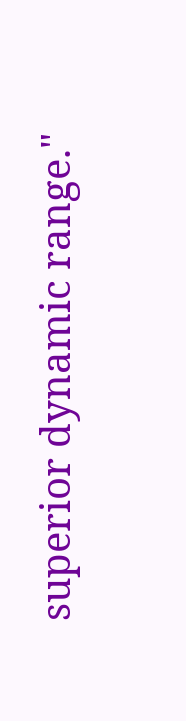superior dynamic range."